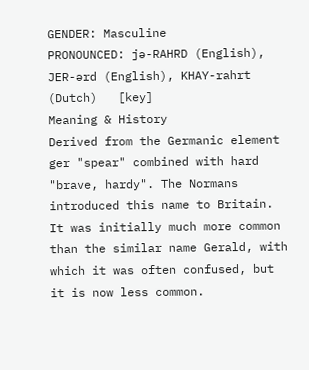GENDER: Masculine
PRONOUNCED: jə-RAHRD (English), JER-ərd (English), KHAY-rahrt (Dutch)   [key]
Meaning & History
Derived from the Germanic element ger "spear" combined with hard "brave, hardy". The Normans introduced this name to Britain. It was initially much more common than the similar name Gerald, with which it was often confused, but it is now less common.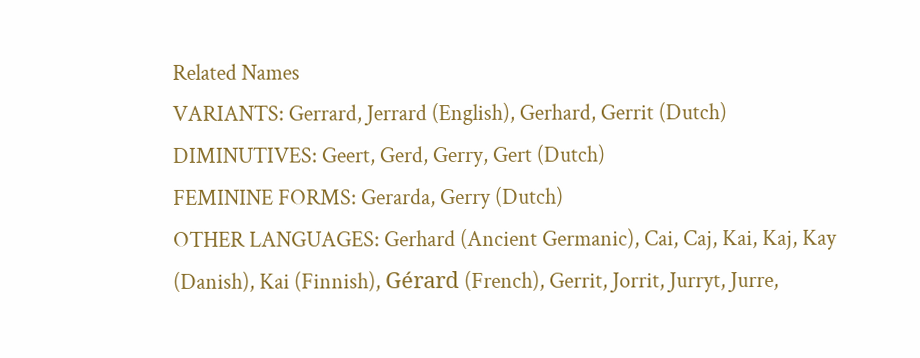Related Names
VARIANTS: Gerrard, Jerrard (English), Gerhard, Gerrit (Dutch)
DIMINUTIVES: Geert, Gerd, Gerry, Gert (Dutch)
FEMININE FORMS: Gerarda, Gerry (Dutch)
OTHER LANGUAGES: Gerhard (Ancient Germanic), Cai, Caj, Kai, Kaj, Kay (Danish), Kai (Finnish), Gérard (French), Gerrit, Jorrit, Jurryt, Jurre,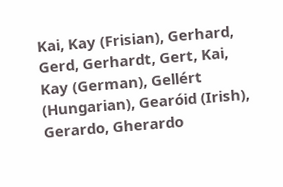Kai, Kay (Frisian), Gerhard, Gerd, Gerhardt, Gert, Kai, Kay (German), Gellért (Hungarian), Gearóid (Irish), Gerardo, Gherardo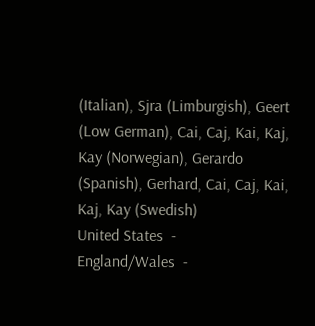(Italian), Sjra (Limburgish), Geert (Low German), Cai, Caj, Kai, Kaj, Kay (Norwegian), Gerardo (Spanish), Gerhard, Cai, Caj, Kai, Kaj, Kay (Swedish)
United States  -
England/Wales  -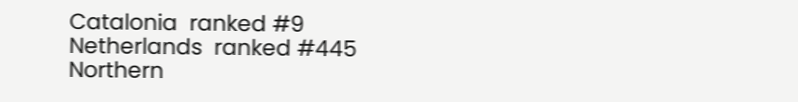Catalonia  ranked #9
Netherlands  ranked #445
Northern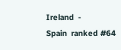Ireland  -
Spain  ranked #64